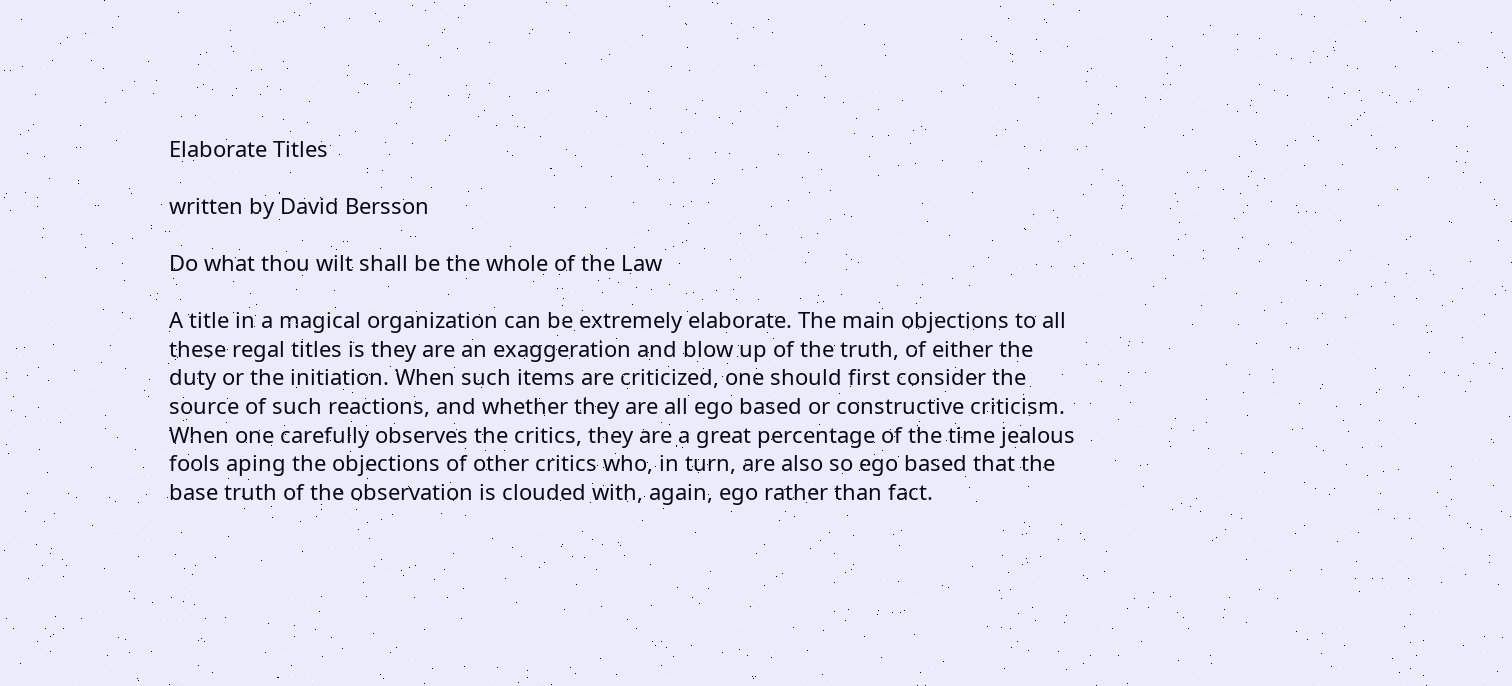Elaborate Titles

written by David Bersson

Do what thou wilt shall be the whole of the Law

A title in a magical organization can be extremely elaborate. The main objections to all these regal titles is they are an exaggeration and blow up of the truth, of either the duty or the initiation. When such items are criticized, one should first consider the source of such reactions, and whether they are all ego based or constructive criticism. When one carefully observes the critics, they are a great percentage of the time jealous fools aping the objections of other critics who, in turn, are also so ego based that the base truth of the observation is clouded with, again, ego rather than fact.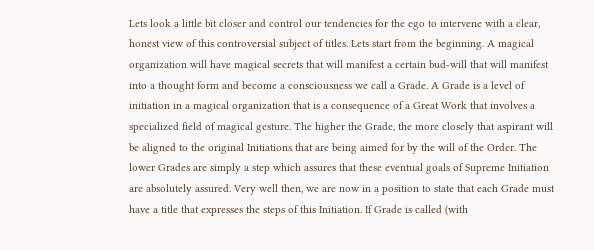Lets look a little bit closer and control our tendencies for the ego to intervene with a clear, honest view of this controversial subject of titles. Lets start from the beginning. A magical organization will have magical secrets that will manifest a certain bud-will that will manifest into a thought form and become a consciousness we call a Grade. A Grade is a level of initiation in a magical organization that is a consequence of a Great Work that involves a specialized field of magical gesture. The higher the Grade, the more closely that aspirant will be aligned to the original Initiations that are being aimed for by the will of the Order. The lower Grades are simply a step which assures that these eventual goals of Supreme Initiation are absolutely assured. Very well then, we are now in a position to state that each Grade must have a title that expresses the steps of this Initiation. If Grade is called (with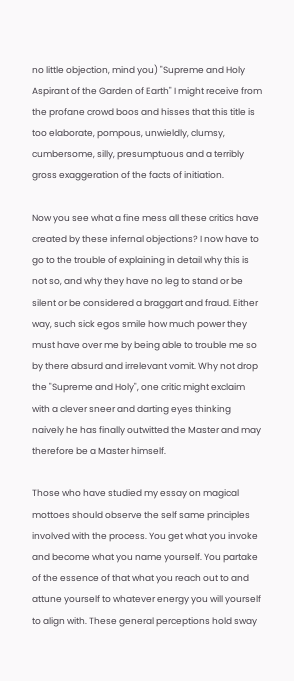no little objection, mind you) "Supreme and Holy Aspirant of the Garden of Earth" I might receive from the profane crowd boos and hisses that this title is too elaborate, pompous, unwieldly, clumsy, cumbersome, silly, presumptuous and a terribly gross exaggeration of the facts of initiation.

Now you see what a fine mess all these critics have created by these infernal objections? I now have to go to the trouble of explaining in detail why this is not so, and why they have no leg to stand or be silent or be considered a braggart and fraud. Either way, such sick egos smile how much power they must have over me by being able to trouble me so by there absurd and irrelevant vomit. Why not drop the "Supreme and Holy", one critic might exclaim with a clever sneer and darting eyes thinking naively he has finally outwitted the Master and may therefore be a Master himself.

Those who have studied my essay on magical mottoes should observe the self same principles involved with the process. You get what you invoke and become what you name yourself. You partake of the essence of that what you reach out to and attune yourself to whatever energy you will yourself to align with. These general perceptions hold sway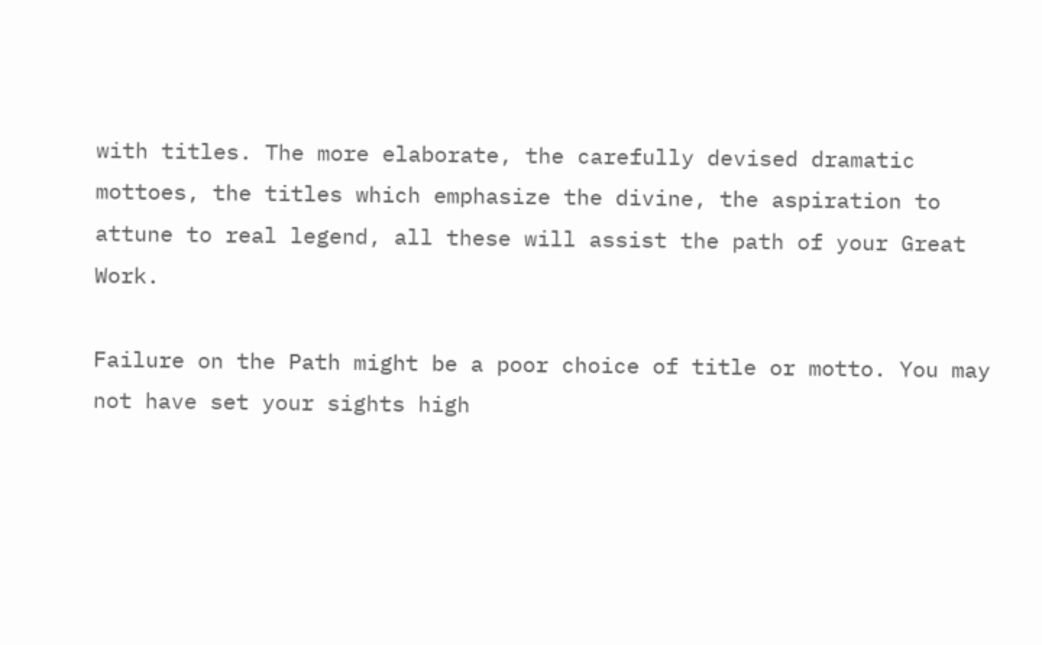with titles. The more elaborate, the carefully devised dramatic mottoes, the titles which emphasize the divine, the aspiration to attune to real legend, all these will assist the path of your Great Work.

Failure on the Path might be a poor choice of title or motto. You may not have set your sights high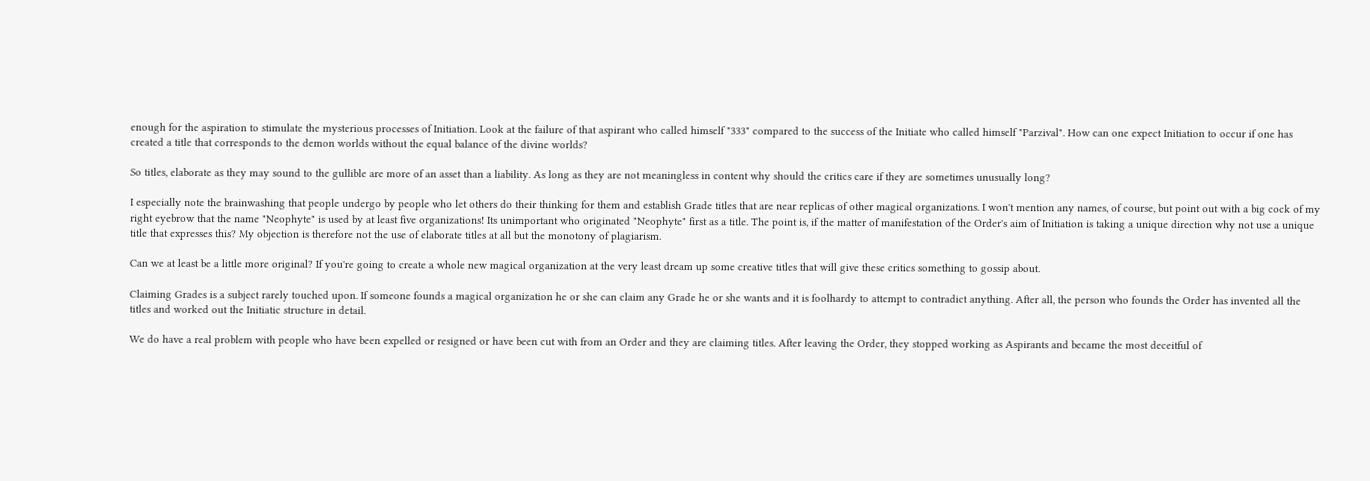enough for the aspiration to stimulate the mysterious processes of Initiation. Look at the failure of that aspirant who called himself "333" compared to the success of the Initiate who called himself "Parzival". How can one expect Initiation to occur if one has created a title that corresponds to the demon worlds without the equal balance of the divine worlds?

So titles, elaborate as they may sound to the gullible are more of an asset than a liability. As long as they are not meaningless in content why should the critics care if they are sometimes unusually long?

I especially note the brainwashing that people undergo by people who let others do their thinking for them and establish Grade titles that are near replicas of other magical organizations. I won't mention any names, of course, but point out with a big cock of my right eyebrow that the name "Neophyte" is used by at least five organizations! Its unimportant who originated "Neophyte" first as a title. The point is, if the matter of manifestation of the Order's aim of Initiation is taking a unique direction why not use a unique title that expresses this? My objection is therefore not the use of elaborate titles at all but the monotony of plagiarism.

Can we at least be a little more original? If you're going to create a whole new magical organization at the very least dream up some creative titles that will give these critics something to gossip about.

Claiming Grades is a subject rarely touched upon. If someone founds a magical organization he or she can claim any Grade he or she wants and it is foolhardy to attempt to contradict anything. After all, the person who founds the Order has invented all the titles and worked out the Initiatic structure in detail.

We do have a real problem with people who have been expelled or resigned or have been cut with from an Order and they are claiming titles. After leaving the Order, they stopped working as Aspirants and became the most deceitful of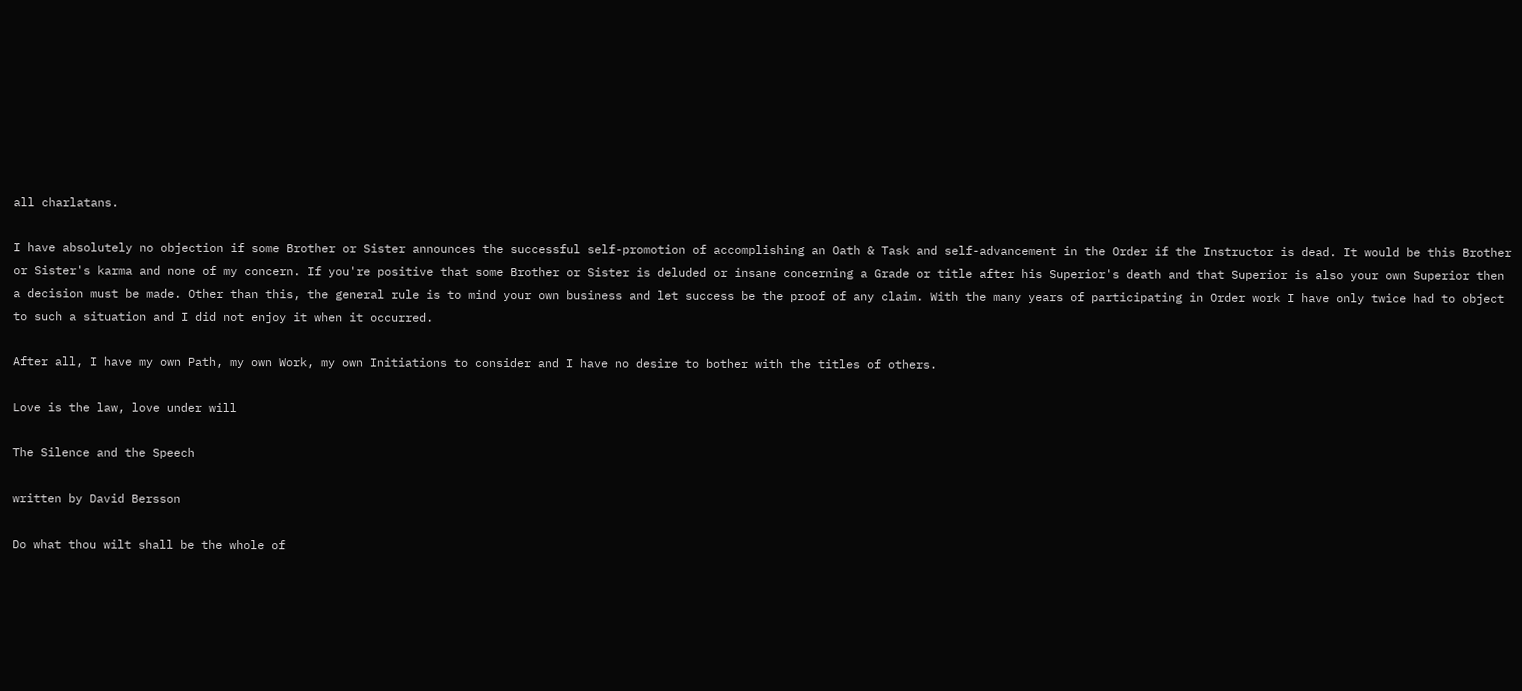all charlatans.

I have absolutely no objection if some Brother or Sister announces the successful self-promotion of accomplishing an Oath & Task and self-advancement in the Order if the Instructor is dead. It would be this Brother or Sister's karma and none of my concern. If you're positive that some Brother or Sister is deluded or insane concerning a Grade or title after his Superior's death and that Superior is also your own Superior then a decision must be made. Other than this, the general rule is to mind your own business and let success be the proof of any claim. With the many years of participating in Order work I have only twice had to object to such a situation and I did not enjoy it when it occurred.

After all, I have my own Path, my own Work, my own Initiations to consider and I have no desire to bother with the titles of others.

Love is the law, love under will

The Silence and the Speech

written by David Bersson

Do what thou wilt shall be the whole of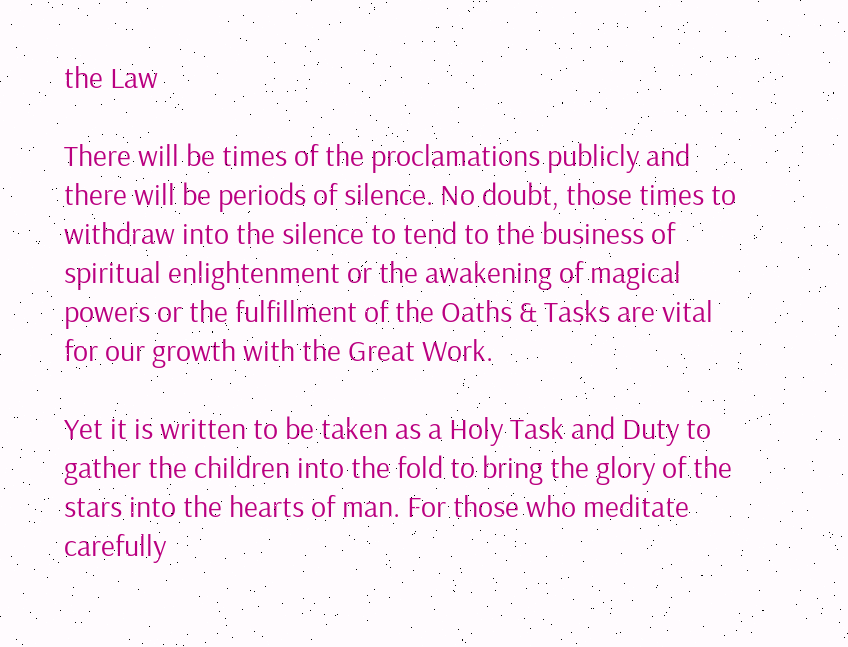the Law

There will be times of the proclamations publicly and there will be periods of silence. No doubt, those times to withdraw into the silence to tend to the business of spiritual enlightenment or the awakening of magical powers or the fulfillment of the Oaths & Tasks are vital for our growth with the Great Work.

Yet it is written to be taken as a Holy Task and Duty to gather the children into the fold to bring the glory of the stars into the hearts of man. For those who meditate carefully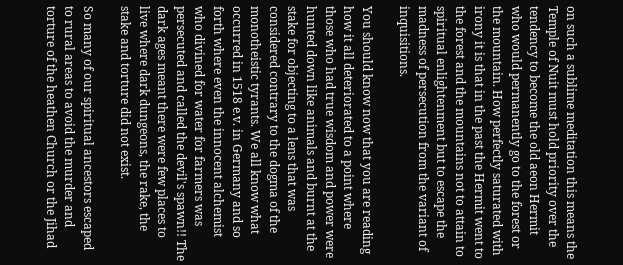on such a sublime meditation this means the Temple of Nuit must hold priority over the tendency to become the old aeon Hermit who would permanently go to the forest or the mountain. How perfectly saturated with irony it is that in the past the Hermit went to the forest and the mountains not to attain to spiritual enlightenment but to escape the madness of persecution from the variant of inquisitions.

You should know now that you are reading how it all deteriorated to a point where those who had true wisdom and power were hunted down like animals and burnt at the stake for objecting to a lens that was considered contrary to the dogma of the monotheistic tyrants. We all know what occurred in 1518 e.v. in Germany and so forth where even the innocent alchemist who divined for water for farmers was persecuted and called the devil's spawn!! The dark ages meant there were few places to live where dark dungeons, the rake, the stake and torture did not exist.

So many of our spiritual ancestors escaped to rural areas to avoid the murder and torture of the heathen Church or the Jihad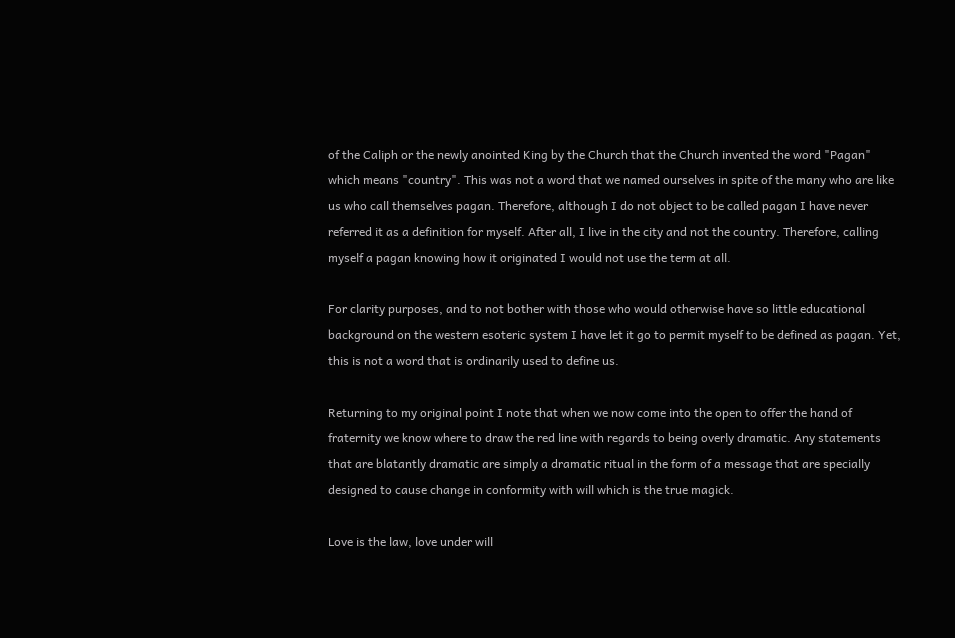of the Caliph or the newly anointed King by the Church that the Church invented the word "Pagan" which means "country". This was not a word that we named ourselves in spite of the many who are like us who call themselves pagan. Therefore, although I do not object to be called pagan I have never referred it as a definition for myself. After all, I live in the city and not the country. Therefore, calling myself a pagan knowing how it originated I would not use the term at all.

For clarity purposes, and to not bother with those who would otherwise have so little educational background on the western esoteric system I have let it go to permit myself to be defined as pagan. Yet, this is not a word that is ordinarily used to define us.

Returning to my original point I note that when we now come into the open to offer the hand of fraternity we know where to draw the red line with regards to being overly dramatic. Any statements that are blatantly dramatic are simply a dramatic ritual in the form of a message that are specially designed to cause change in conformity with will which is the true magick.

Love is the law, love under will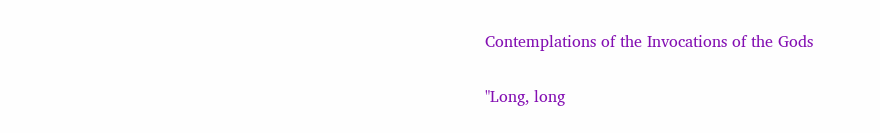Contemplations of the Invocations of the Gods

"Long, long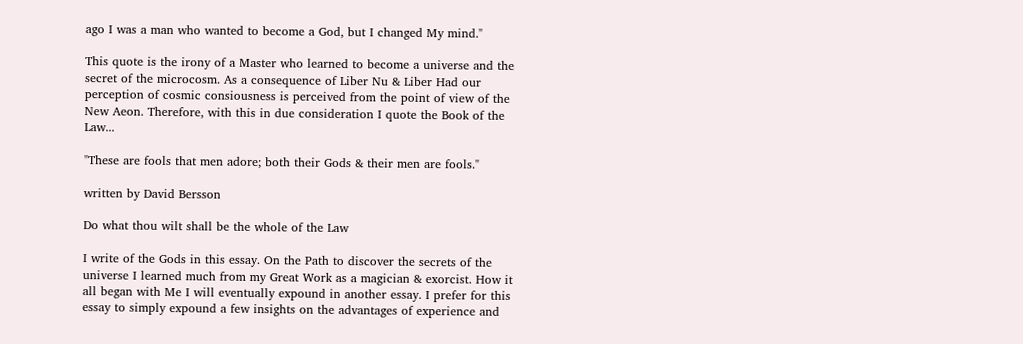ago I was a man who wanted to become a God, but I changed My mind."

This quote is the irony of a Master who learned to become a universe and the secret of the microcosm. As a consequence of Liber Nu & Liber Had our perception of cosmic consiousness is perceived from the point of view of the New Aeon. Therefore, with this in due consideration I quote the Book of the Law...

"These are fools that men adore; both their Gods & their men are fools."

written by David Bersson

Do what thou wilt shall be the whole of the Law

I write of the Gods in this essay. On the Path to discover the secrets of the universe I learned much from my Great Work as a magician & exorcist. How it all began with Me I will eventually expound in another essay. I prefer for this essay to simply expound a few insights on the advantages of experience and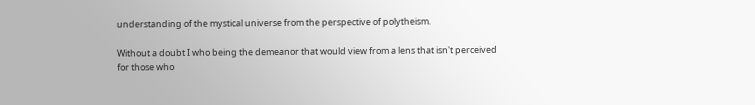understanding of the mystical universe from the perspective of polytheism.

Without a doubt I who being the demeanor that would view from a lens that isn't perceived for those who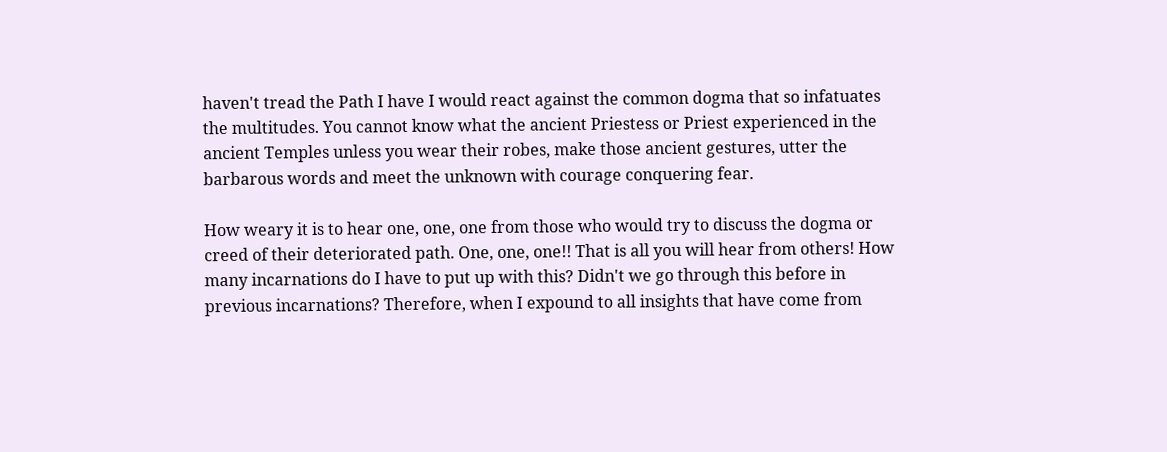haven't tread the Path I have I would react against the common dogma that so infatuates the multitudes. You cannot know what the ancient Priestess or Priest experienced in the ancient Temples unless you wear their robes, make those ancient gestures, utter the barbarous words and meet the unknown with courage conquering fear.

How weary it is to hear one, one, one from those who would try to discuss the dogma or creed of their deteriorated path. One, one, one!! That is all you will hear from others! How many incarnations do I have to put up with this? Didn't we go through this before in previous incarnations? Therefore, when I expound to all insights that have come from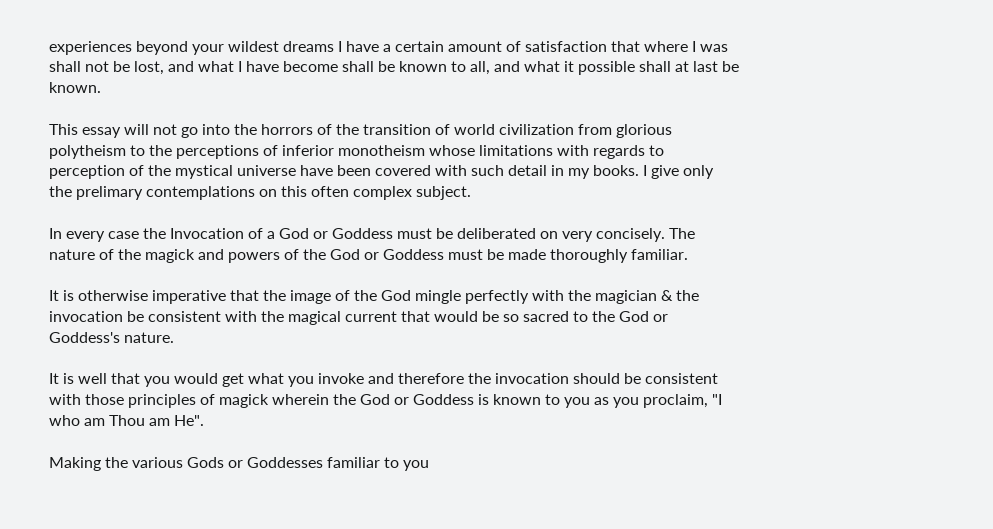experiences beyond your wildest dreams I have a certain amount of satisfaction that where I was shall not be lost, and what I have become shall be known to all, and what it possible shall at last be known.

This essay will not go into the horrors of the transition of world civilization from glorious polytheism to the perceptions of inferior monotheism whose limitations with regards to perception of the mystical universe have been covered with such detail in my books. I give only the prelimary contemplations on this often complex subject.

In every case the Invocation of a God or Goddess must be deliberated on very concisely. The nature of the magick and powers of the God or Goddess must be made thoroughly familiar.

It is otherwise imperative that the image of the God mingle perfectly with the magician & the invocation be consistent with the magical current that would be so sacred to the God or Goddess's nature.

It is well that you would get what you invoke and therefore the invocation should be consistent with those principles of magick wherein the God or Goddess is known to you as you proclaim, "I who am Thou am He".

Making the various Gods or Goddesses familiar to you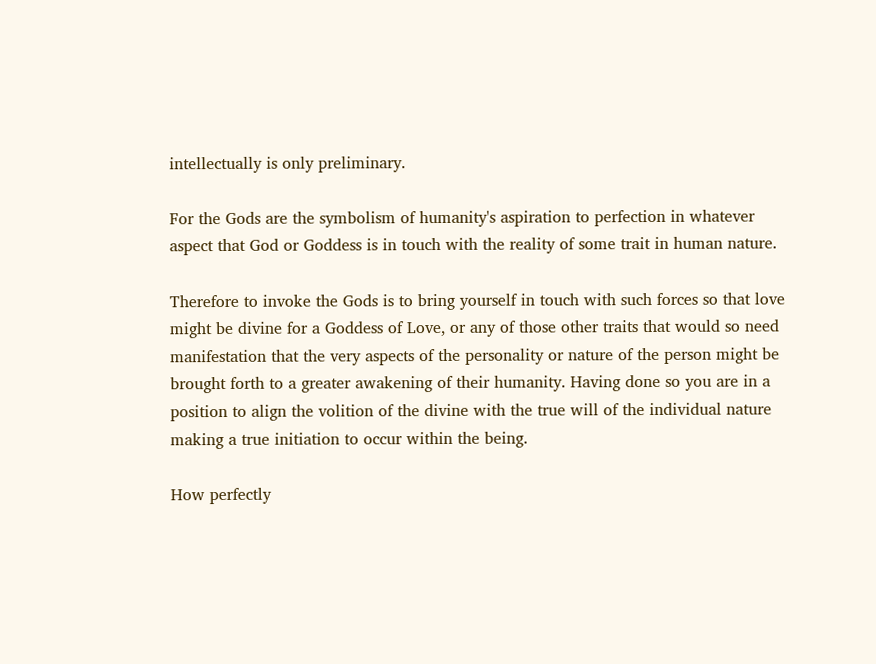intellectually is only preliminary.

For the Gods are the symbolism of humanity's aspiration to perfection in whatever aspect that God or Goddess is in touch with the reality of some trait in human nature.

Therefore to invoke the Gods is to bring yourself in touch with such forces so that love might be divine for a Goddess of Love, or any of those other traits that would so need manifestation that the very aspects of the personality or nature of the person might be brought forth to a greater awakening of their humanity. Having done so you are in a position to align the volition of the divine with the true will of the individual nature making a true initiation to occur within the being.

How perfectly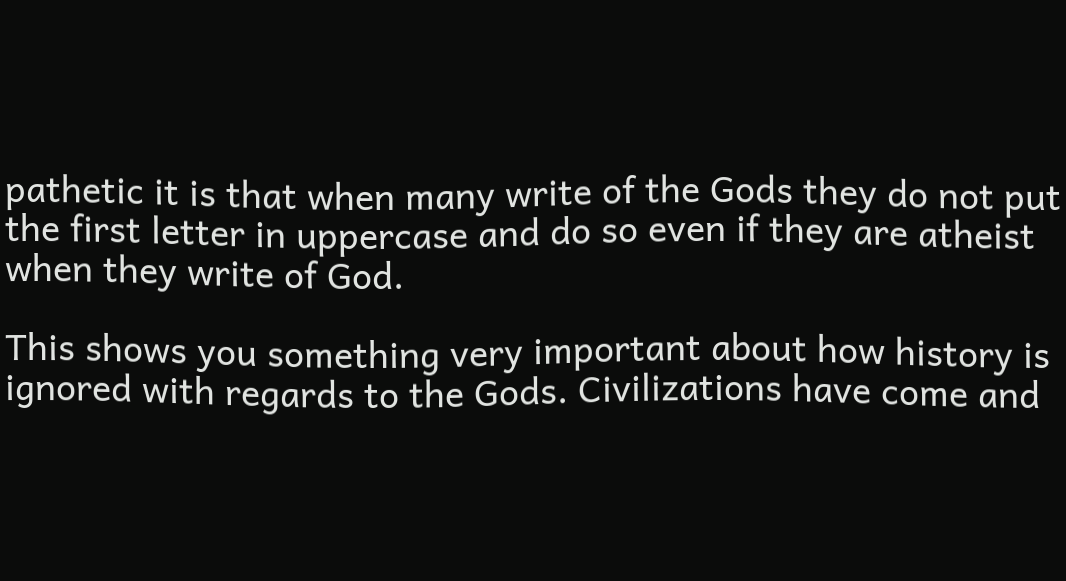pathetic it is that when many write of the Gods they do not put the first letter in uppercase and do so even if they are atheist when they write of God.

This shows you something very important about how history is ignored with regards to the Gods. Civilizations have come and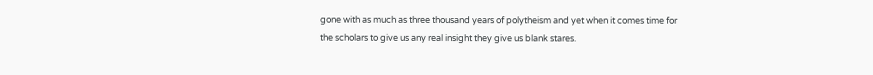gone with as much as three thousand years of polytheism and yet when it comes time for the scholars to give us any real insight they give us blank stares.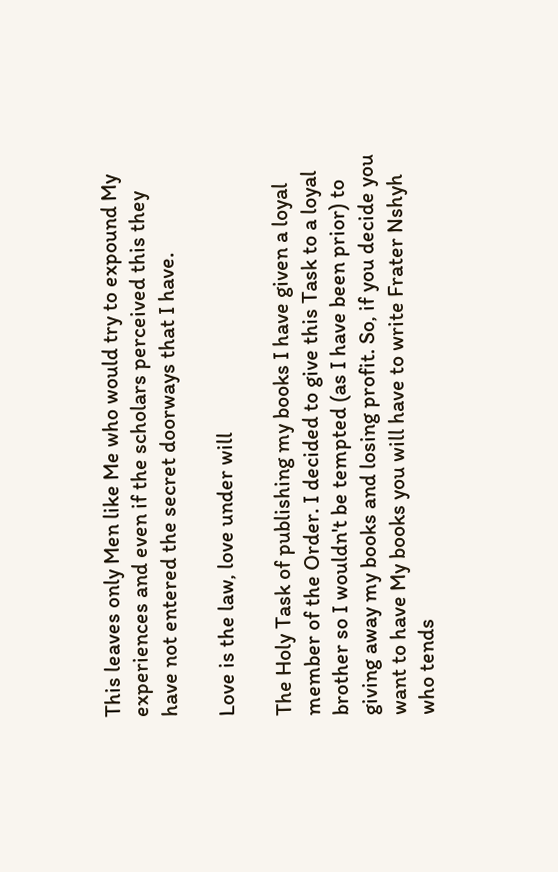This leaves only Men like Me who would try to expound My experiences and even if the scholars perceived this they have not entered the secret doorways that I have.

Love is the law, love under will

The Holy Task of publishing my books I have given a loyal member of the Order. I decided to give this Task to a loyal brother so I wouldn't be tempted (as I have been prior) to giving away my books and losing profit. So, if you decide you want to have My books you will have to write Frater Nshyh who tends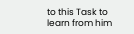to this Task to learn from him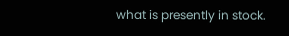what is presently in stock.